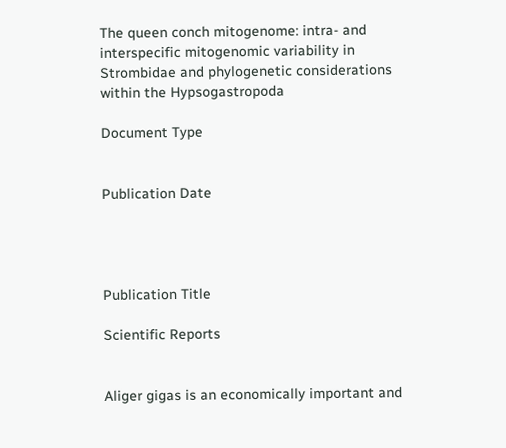The queen conch mitogenome: intra- and interspecific mitogenomic variability in Strombidae and phylogenetic considerations within the Hypsogastropoda

Document Type


Publication Date




Publication Title

Scientific Reports


Aliger gigas is an economically important and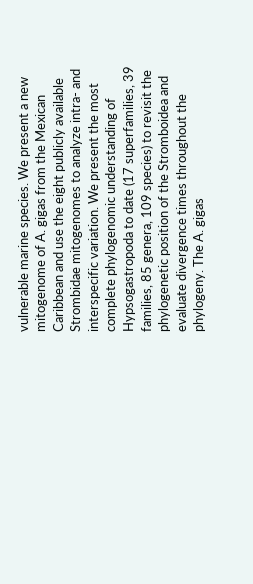vulnerable marine species. We present a new mitogenome of A. gigas from the Mexican Caribbean and use the eight publicly available Strombidae mitogenomes to analyze intra- and interspecific variation. We present the most complete phylogenomic understanding of Hypsogastropoda to date (17 superfamilies, 39 families, 85 genera, 109 species) to revisit the phylogenetic position of the Stromboidea and evaluate divergence times throughout the phylogeny. The A. gigas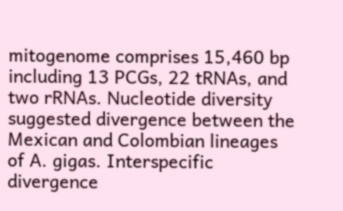mitogenome comprises 15,460 bp including 13 PCGs, 22 tRNAs, and two rRNAs. Nucleotide diversity suggested divergence between the Mexican and Colombian lineages of A. gigas. Interspecific divergence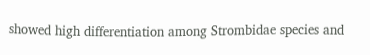showed high differentiation among Strombidae species and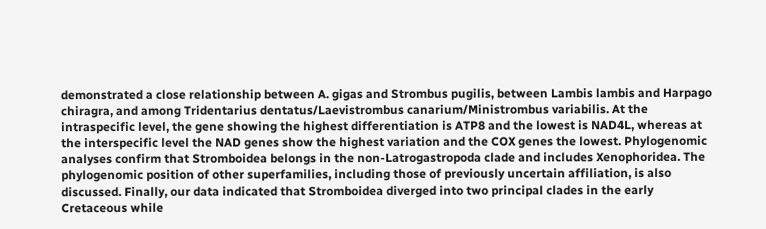demonstrated a close relationship between A. gigas and Strombus pugilis, between Lambis lambis and Harpago chiragra, and among Tridentarius dentatus/Laevistrombus canarium/Ministrombus variabilis. At the intraspecific level, the gene showing the highest differentiation is ATP8 and the lowest is NAD4L, whereas at the interspecific level the NAD genes show the highest variation and the COX genes the lowest. Phylogenomic analyses confirm that Stromboidea belongs in the non-Latrogastropoda clade and includes Xenophoridea. The phylogenomic position of other superfamilies, including those of previously uncertain affiliation, is also discussed. Finally, our data indicated that Stromboidea diverged into two principal clades in the early Cretaceous while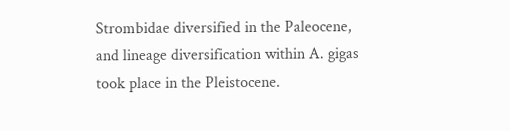Strombidae diversified in the Paleocene, and lineage diversification within A. gigas took place in the Pleistocene.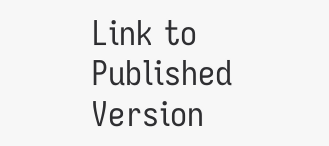Link to Published Version